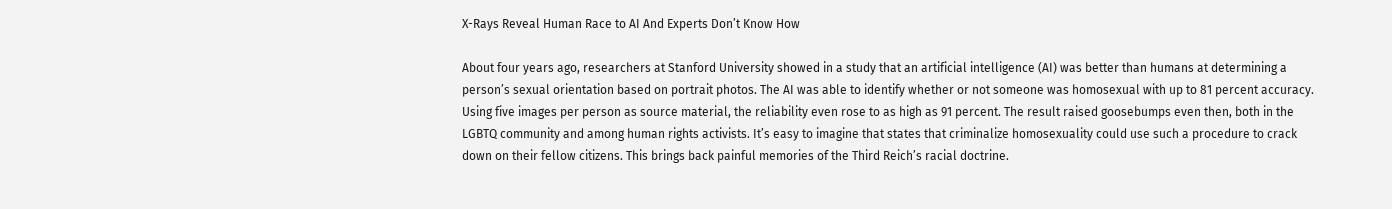X-Rays Reveal Human Race to AI And Experts Don’t Know How

About four years ago, researchers at Stanford University showed in a study that an artificial intelligence (AI) was better than humans at determining a person’s sexual orientation based on portrait photos. The AI was able to identify whether or not someone was homosexual with up to 81 percent accuracy. Using five images per person as source material, the reliability even rose to as high as 91 percent. The result raised goosebumps even then, both in the LGBTQ community and among human rights activists. It’s easy to imagine that states that criminalize homosexuality could use such a procedure to crack down on their fellow citizens. This brings back painful memories of the Third Reich’s racial doctrine.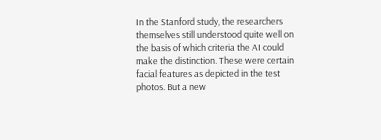In the Stanford study, the researchers themselves still understood quite well on the basis of which criteria the AI could make the distinction. These were certain facial features as depicted in the test photos. But a new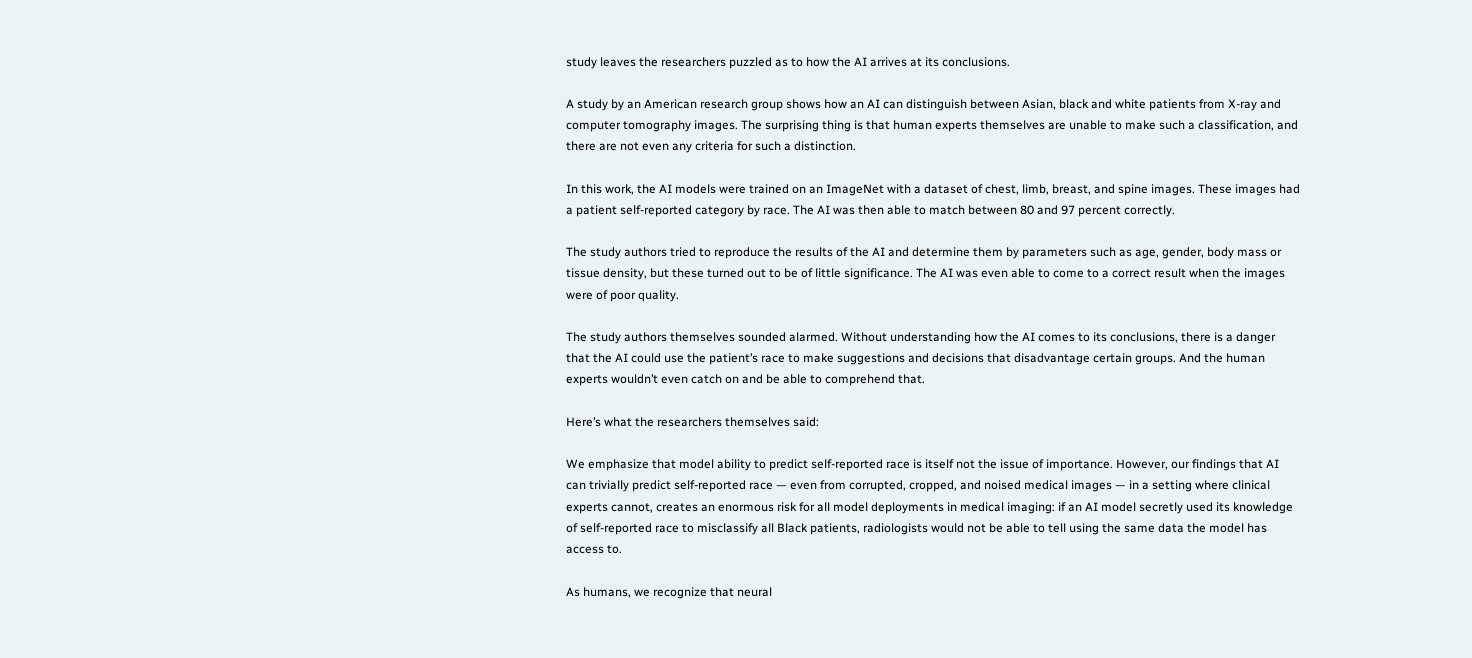study leaves the researchers puzzled as to how the AI arrives at its conclusions.

A study by an American research group shows how an AI can distinguish between Asian, black and white patients from X-ray and computer tomography images. The surprising thing is that human experts themselves are unable to make such a classification, and there are not even any criteria for such a distinction.

In this work, the AI models were trained on an ImageNet with a dataset of chest, limb, breast, and spine images. These images had a patient self-reported category by race. The AI was then able to match between 80 and 97 percent correctly.

The study authors tried to reproduce the results of the AI and determine them by parameters such as age, gender, body mass or tissue density, but these turned out to be of little significance. The AI was even able to come to a correct result when the images were of poor quality.

The study authors themselves sounded alarmed. Without understanding how the AI comes to its conclusions, there is a danger that the AI could use the patient’s race to make suggestions and decisions that disadvantage certain groups. And the human experts wouldn’t even catch on and be able to comprehend that.

Here’s what the researchers themselves said:

We emphasize that model ability to predict self-reported race is itself not the issue of importance. However, our findings that AI can trivially predict self-reported race — even from corrupted, cropped, and noised medical images — in a setting where clinical experts cannot, creates an enormous risk for all model deployments in medical imaging: if an AI model secretly used its knowledge of self-reported race to misclassify all Black patients, radiologists would not be able to tell using the same data the model has access to.

As humans, we recognize that neural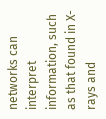networks can interpret information, such as that found in X-rays and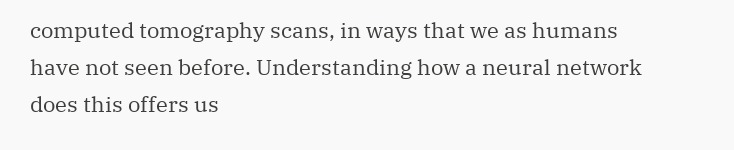computed tomography scans, in ways that we as humans have not seen before. Understanding how a neural network does this offers us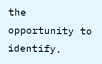the opportunity to identify,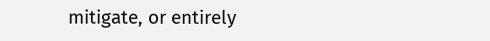mitigate, or entirely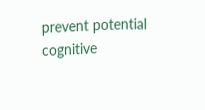prevent potential cognitive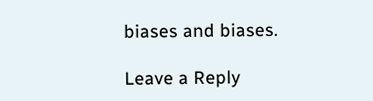biases and biases.

Leave a Reply